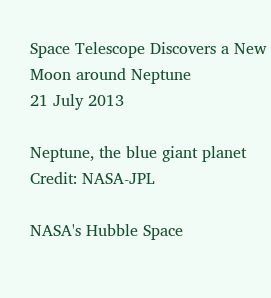Space Telescope Discovers a New Moon around Neptune
21 July 2013

Neptune, the blue giant planet
Credit: NASA-JPL

NASA's Hubble Space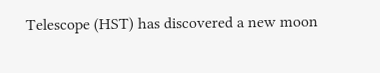Telescope (HST) has discovered a new moon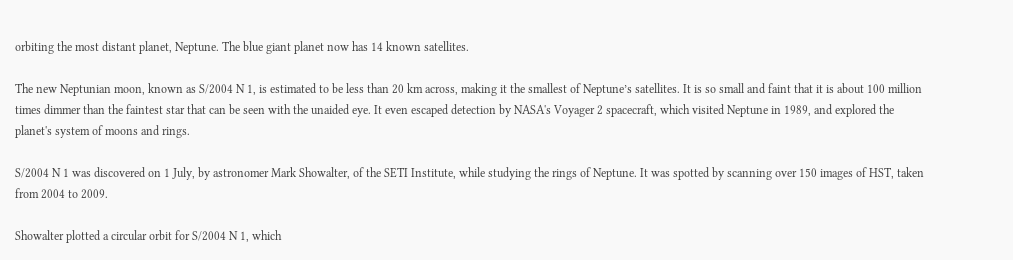orbiting the most distant planet, Neptune. The blue giant planet now has 14 known satellites.

The new Neptunian moon, known as S/2004 N 1, is estimated to be less than 20 km across, making it the smallest of Neptune’s satellites. It is so small and faint that it is about 100 million times dimmer than the faintest star that can be seen with the unaided eye. It even escaped detection by NASA's Voyager 2 spacecraft, which visited Neptune in 1989, and explored the planet's system of moons and rings.

S/2004 N 1 was discovered on 1 July, by astronomer Mark Showalter, of the SETI Institute, while studying the rings of Neptune. It was spotted by scanning over 150 images of HST, taken from 2004 to 2009.

Showalter plotted a circular orbit for S/2004 N 1, which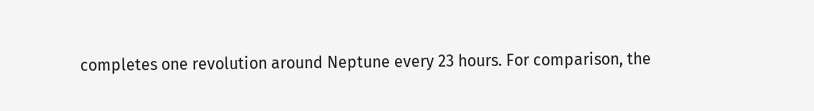completes one revolution around Neptune every 23 hours. For comparison, the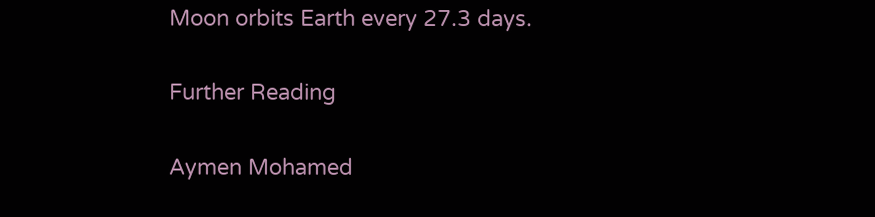Moon orbits Earth every 27.3 days.

Further Reading

Aymen Mohamed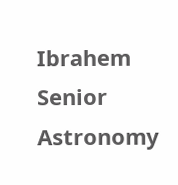Ibrahem
Senior Astronomy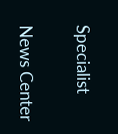Specialist

News Center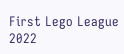First Lego League 2022